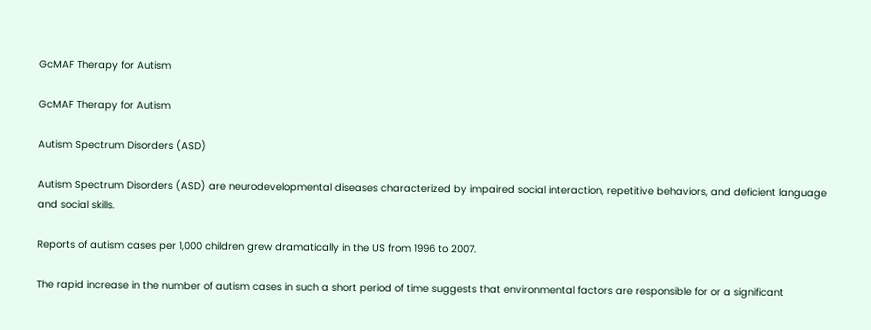GcMAF Therapy for Autism

GcMAF Therapy for Autism

Autism Spectrum Disorders (ASD)

Autism Spectrum Disorders (ASD) are neurodevelopmental diseases characterized by impaired social interaction, repetitive behaviors, and deficient language and social skills.

Reports of autism cases per 1,000 children grew dramatically in the US from 1996 to 2007.

The rapid increase in the number of autism cases in such a short period of time suggests that environmental factors are responsible for or a significant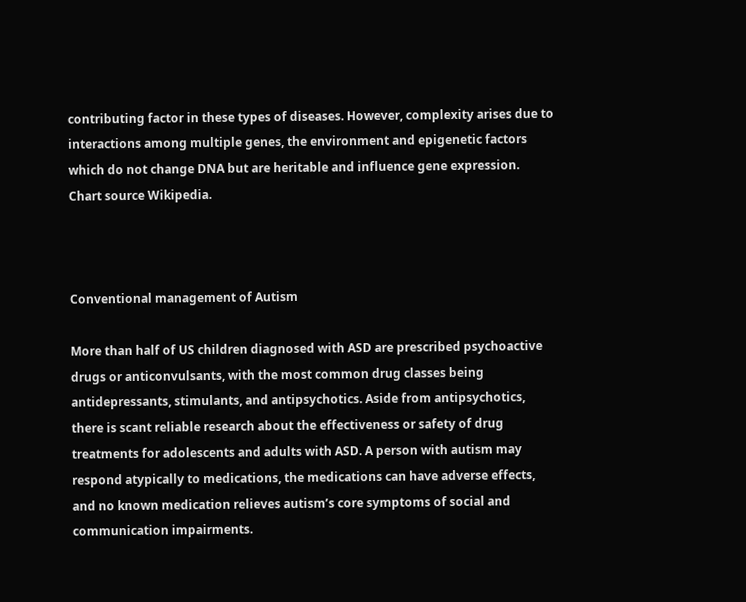contributing factor in these types of diseases. However, complexity arises due to interactions among multiple genes, the environment and epigenetic factors which do not change DNA but are heritable and influence gene expression. Chart source Wikipedia.



Conventional management of Autism

More than half of US children diagnosed with ASD are prescribed psychoactive drugs or anticonvulsants, with the most common drug classes being antidepressants, stimulants, and antipsychotics. Aside from antipsychotics, there is scant reliable research about the effectiveness or safety of drug treatments for adolescents and adults with ASD. A person with autism may respond atypically to medications, the medications can have adverse effects, and no known medication relieves autism’s core symptoms of social and communication impairments.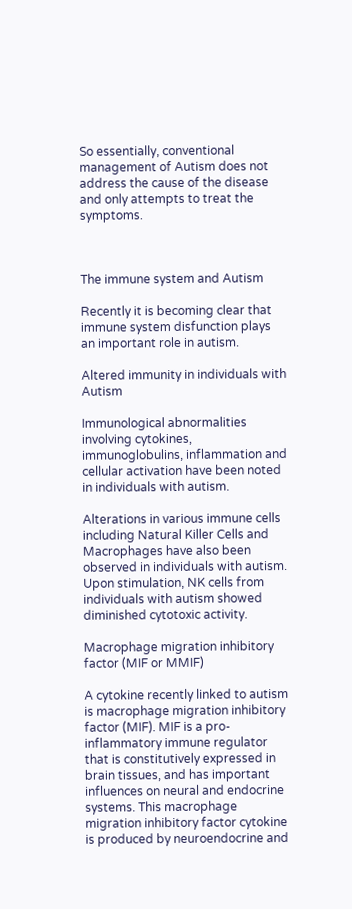So essentially, conventional management of Autism does not address the cause of the disease and only attempts to treat the symptoms.



The immune system and Autism

Recently it is becoming clear that immune system disfunction plays an important role in autism.

Altered immunity in individuals with Autism

Immunological abnormalities involving cytokines, immunoglobulins, inflammation and cellular activation have been noted in individuals with autism.

Alterations in various immune cells including Natural Killer Cells and Macrophages have also been observed in individuals with autism. Upon stimulation, NK cells from individuals with autism showed diminished cytotoxic activity.

Macrophage migration inhibitory factor (MIF or MMIF)

A cytokine recently linked to autism is macrophage migration inhibitory factor (MIF). MIF is a pro-inflammatory immune regulator that is constitutively expressed in brain tissues, and has important influences on neural and endocrine systems. This macrophage migration inhibitory factor cytokine is produced by neuroendocrine and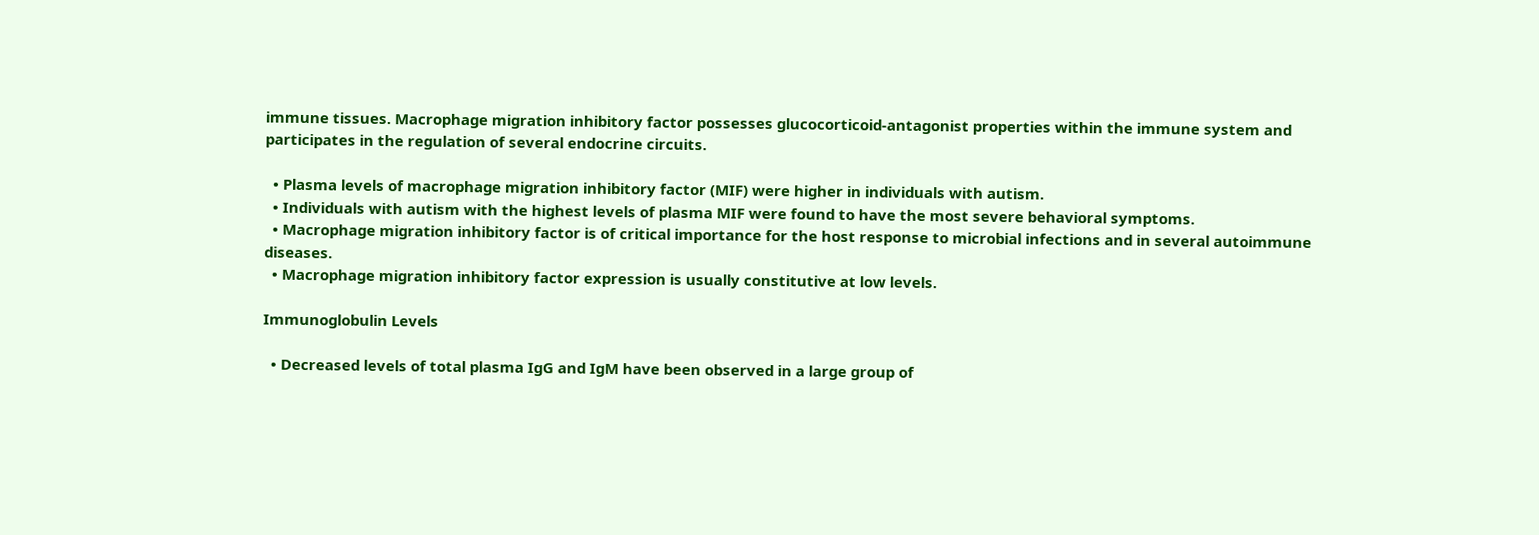immune tissues. Macrophage migration inhibitory factor possesses glucocorticoid-antagonist properties within the immune system and participates in the regulation of several endocrine circuits.

  • Plasma levels of macrophage migration inhibitory factor (MIF) were higher in individuals with autism.
  • Individuals with autism with the highest levels of plasma MIF were found to have the most severe behavioral symptoms.
  • Macrophage migration inhibitory factor is of critical importance for the host response to microbial infections and in several autoimmune diseases.
  • Macrophage migration inhibitory factor expression is usually constitutive at low levels.

Immunoglobulin Levels

  • Decreased levels of total plasma IgG and IgM have been observed in a large group of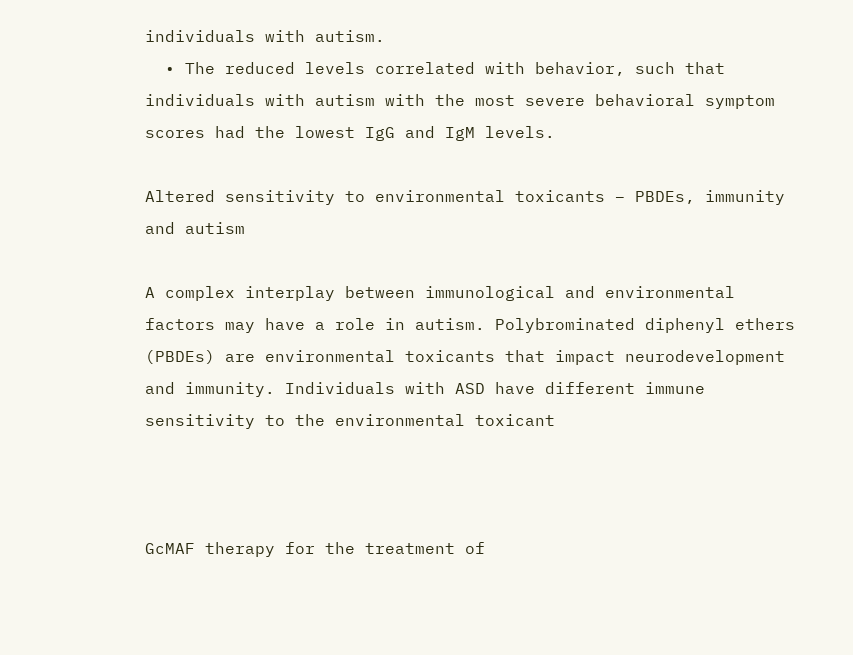individuals with autism.
  • The reduced levels correlated with behavior, such that individuals with autism with the most severe behavioral symptom scores had the lowest IgG and IgM levels.

Altered sensitivity to environmental toxicants – PBDEs, immunity and autism

A complex interplay between immunological and environmental factors may have a role in autism. Polybrominated diphenyl ethers (PBDEs) are environmental toxicants that impact neurodevelopment and immunity. Individuals with ASD have different immune sensitivity to the environmental toxicant



GcMAF therapy for the treatment of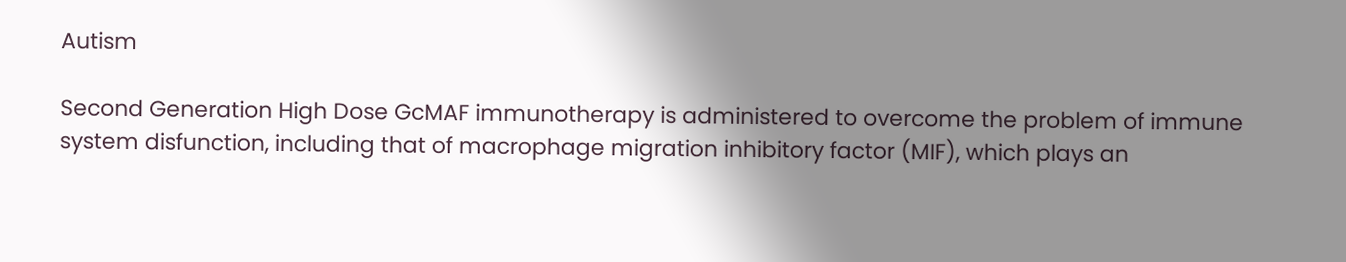Autism

Second Generation High Dose GcMAF immunotherapy is administered to overcome the problem of immune system disfunction, including that of macrophage migration inhibitory factor (MIF), which plays an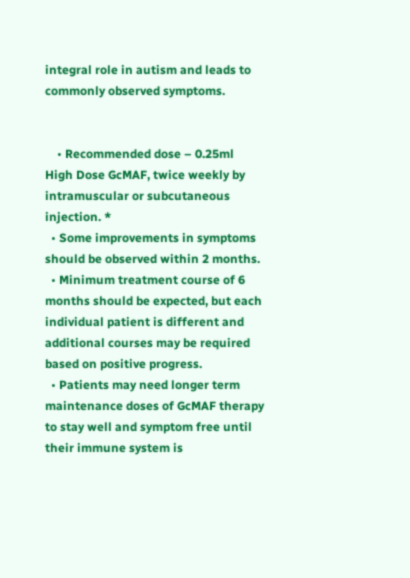integral role in autism and leads to commonly observed symptoms.


    • Recommended dose – 0.25ml High Dose GcMAF, twice weekly by intramuscular or subcutaneous injection. *
  • Some improvements in symptoms should be observed within 2 months.
  • Minimum treatment course of 6 months should be expected, but each individual patient is different and additional courses may be required based on positive progress.
  • Patients may need longer term maintenance doses of GcMAF therapy to stay well and symptom free until their immune system is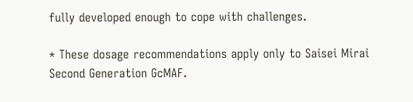fully developed enough to cope with challenges.

* These dosage recommendations apply only to Saisei Mirai Second Generation GcMAF.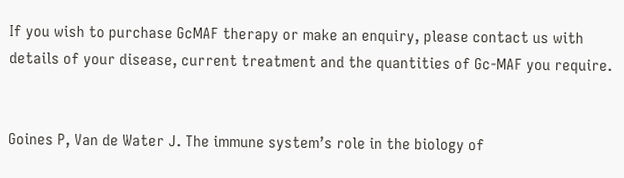If you wish to purchase GcMAF therapy or make an enquiry, please contact us with details of your disease, current treatment and the quantities of Gc-MAF you require.


Goines P, Van de Water J. The immune system’s role in the biology of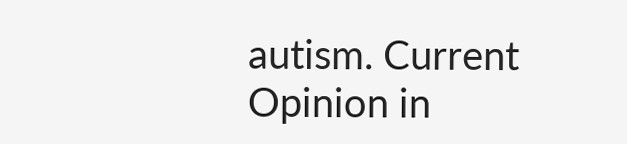autism. Current Opinion in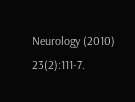Neurology (2010) 23(2):111-7.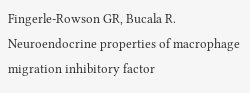Fingerle-Rowson GR, Bucala R. Neuroendocrine properties of macrophage migration inhibitory factor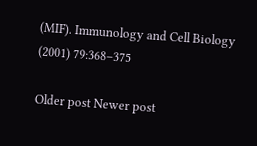(MIF). Immunology and Cell Biology (2001) 79:368–375

Older post Newer post